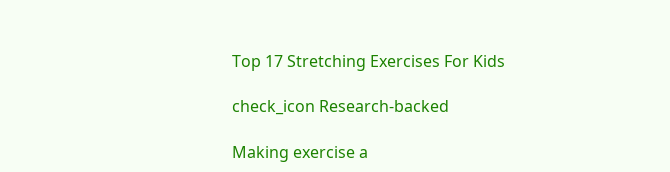Top 17 Stretching Exercises For Kids

check_icon Research-backed

Making exercise a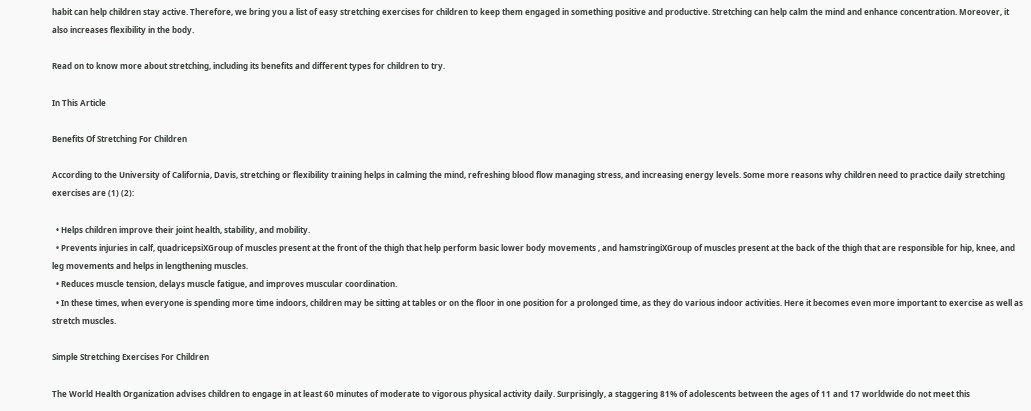habit can help children stay active. Therefore, we bring you a list of easy stretching exercises for children to keep them engaged in something positive and productive. Stretching can help calm the mind and enhance concentration. Moreover, it also increases flexibility in the body.

Read on to know more about stretching, including its benefits and different types for children to try.

In This Article

Benefits Of Stretching For Children

According to the University of California, Davis, stretching or flexibility training helps in calming the mind, refreshing blood flow managing stress, and increasing energy levels. Some more reasons why children need to practice daily stretching exercises are (1) (2):

  • Helps children improve their joint health, stability, and mobility.
  • Prevents injuries in calf, quadricepsiXGroup of muscles present at the front of the thigh that help perform basic lower body movements , and hamstringiXGroup of muscles present at the back of the thigh that are responsible for hip, knee, and leg movements and helps in lengthening muscles.
  • Reduces muscle tension, delays muscle fatigue, and improves muscular coordination.
  • In these times, when everyone is spending more time indoors, children may be sitting at tables or on the floor in one position for a prolonged time, as they do various indoor activities. Here it becomes even more important to exercise as well as stretch muscles.

Simple Stretching Exercises For Children

The World Health Organization advises children to engage in at least 60 minutes of moderate to vigorous physical activity daily. Surprisingly, a staggering 81% of adolescents between the ages of 11 and 17 worldwide do not meet this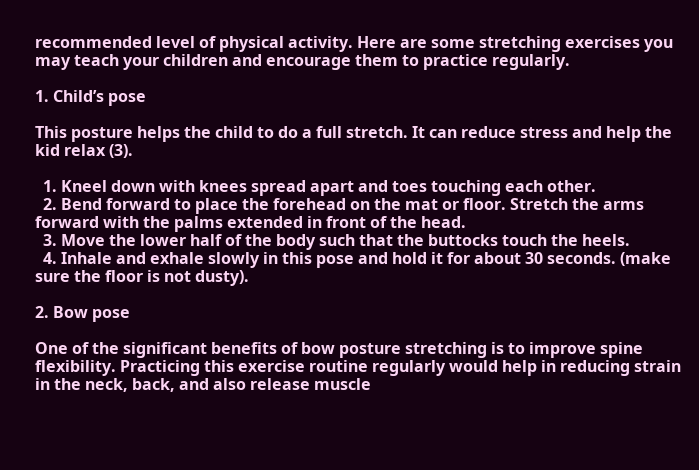recommended level of physical activity. Here are some stretching exercises you may teach your children and encourage them to practice regularly.

1. Child’s pose

This posture helps the child to do a full stretch. It can reduce stress and help the kid relax (3).

  1. Kneel down with knees spread apart and toes touching each other.
  2. Bend forward to place the forehead on the mat or floor. Stretch the arms forward with the palms extended in front of the head.
  3. Move the lower half of the body such that the buttocks touch the heels.
  4. Inhale and exhale slowly in this pose and hold it for about 30 seconds. (make sure the floor is not dusty).

2. Bow pose

One of the significant benefits of bow posture stretching is to improve spine flexibility. Practicing this exercise routine regularly would help in reducing strain in the neck, back, and also release muscle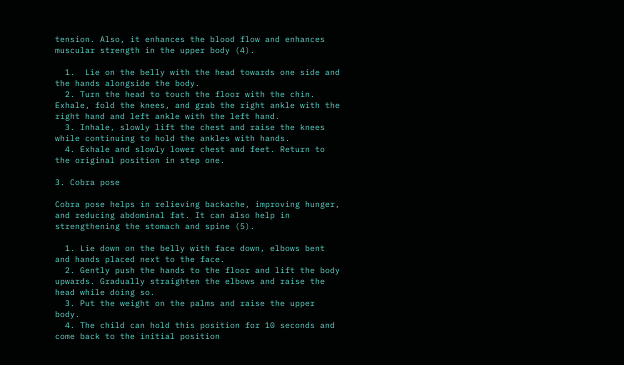tension. Also, it enhances the blood flow and enhances muscular strength in the upper body (4).

  1.  Lie on the belly with the head towards one side and the hands alongside the body.
  2. Turn the head to touch the floor with the chin. Exhale, fold the knees, and grab the right ankle with the right hand and left ankle with the left hand.
  3. Inhale, slowly lift the chest and raise the knees while continuing to hold the ankles with hands.
  4. Exhale and slowly lower chest and feet. Return to the original position in step one.

3. Cobra pose

Cobra pose helps in relieving backache, improving hunger, and reducing abdominal fat. It can also help in strengthening the stomach and spine (5).

  1. Lie down on the belly with face down, elbows bent and hands placed next to the face.
  2. Gently push the hands to the floor and lift the body upwards. Gradually straighten the elbows and raise the head while doing so.
  3. Put the weight on the palms and raise the upper body.
  4. The child can hold this position for 10 seconds and come back to the initial position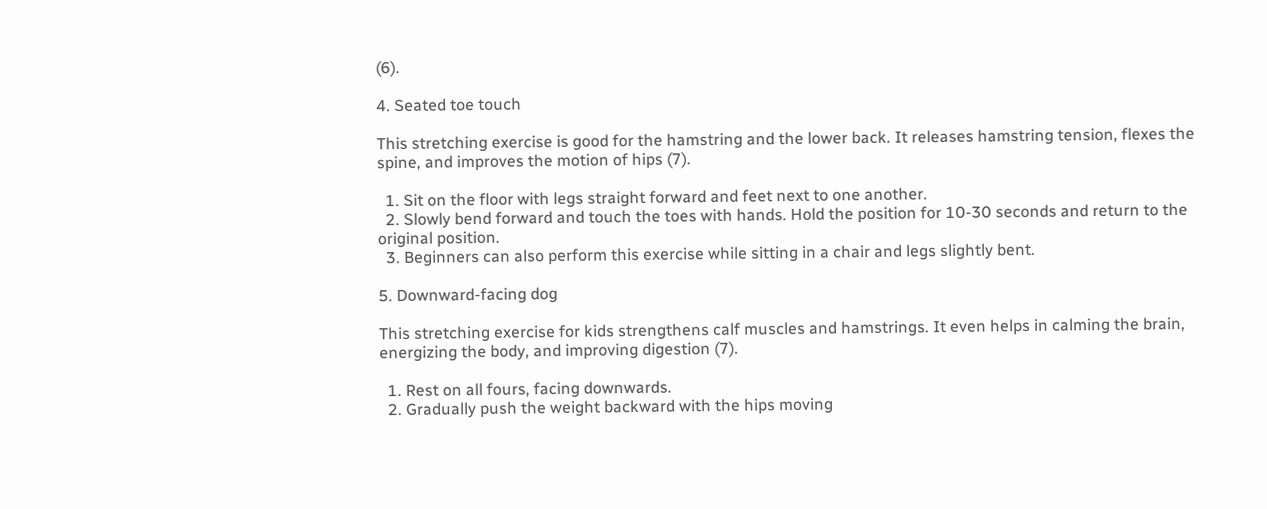(6).

4. Seated toe touch

This stretching exercise is good for the hamstring and the lower back. It releases hamstring tension, flexes the spine, and improves the motion of hips (7).

  1. Sit on the floor with legs straight forward and feet next to one another.
  2. Slowly bend forward and touch the toes with hands. Hold the position for 10-30 seconds and return to the original position.
  3. Beginners can also perform this exercise while sitting in a chair and legs slightly bent.

5. Downward-facing dog

This stretching exercise for kids strengthens calf muscles and hamstrings. It even helps in calming the brain, energizing the body, and improving digestion (7).

  1. Rest on all fours, facing downwards.
  2. Gradually push the weight backward with the hips moving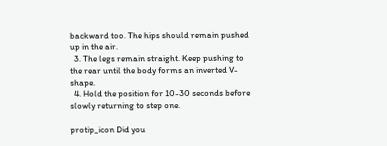backward too. The hips should remain pushed up in the air.
  3. The legs remain straight. Keep pushing to the rear until the body forms an inverted V-shape.
  4. Hold the position for 10-30 seconds before slowly returning to step one.

protip_icon Did you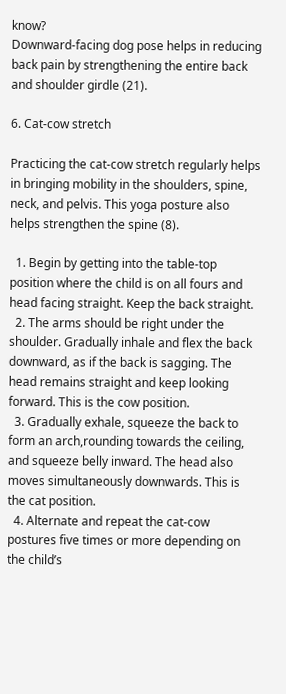know?
Downward-facing dog pose helps in reducing back pain by strengthening the entire back and shoulder girdle (21).

6. Cat-cow stretch

Practicing the cat-cow stretch regularly helps in bringing mobility in the shoulders, spine, neck, and pelvis. This yoga posture also helps strengthen the spine (8).

  1. Begin by getting into the table-top position where the child is on all fours and head facing straight. Keep the back straight.
  2. The arms should be right under the shoulder. Gradually inhale and flex the back downward, as if the back is sagging. The head remains straight and keep looking forward. This is the cow position.
  3. Gradually exhale, squeeze the back to form an arch,rounding towards the ceiling, and squeeze belly inward. The head also moves simultaneously downwards. This is the cat position.
  4. Alternate and repeat the cat-cow postures five times or more depending on the child’s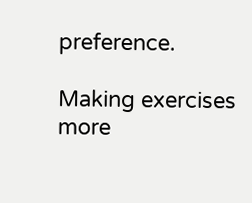preference.

Making exercises more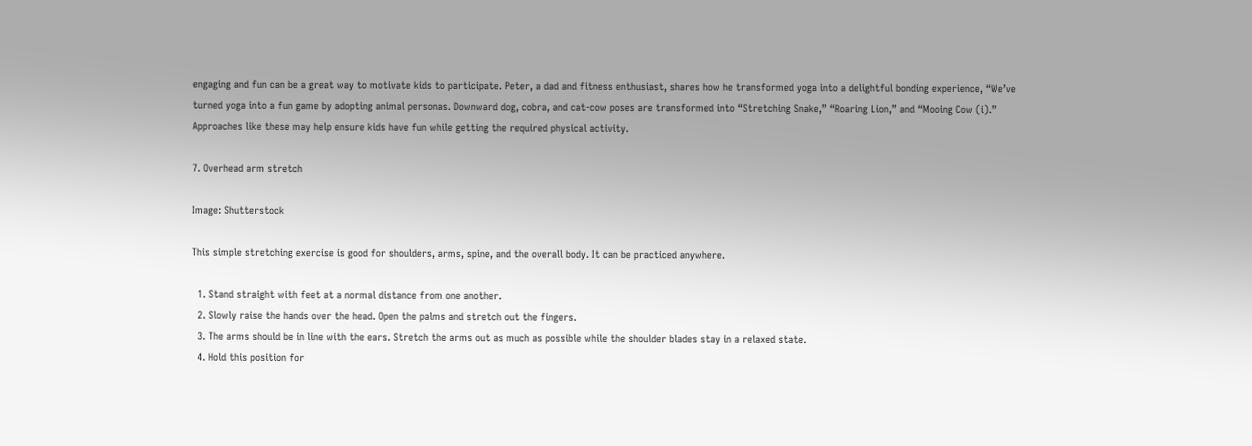engaging and fun can be a great way to motivate kids to participate. Peter, a dad and fitness enthusiast, shares how he transformed yoga into a delightful bonding experience, “We’ve turned yoga into a fun game by adopting animal personas. Downward dog, cobra, and cat-cow poses are transformed into “Stretching Snake,” “Roaring Lion,” and “Mooing Cow (i).” Approaches like these may help ensure kids have fun while getting the required physical activity.

7. Overhead arm stretch

Image: Shutterstock

This simple stretching exercise is good for shoulders, arms, spine, and the overall body. It can be practiced anywhere.

  1. Stand straight with feet at a normal distance from one another.
  2. Slowly raise the hands over the head. Open the palms and stretch out the fingers.
  3. The arms should be in line with the ears. Stretch the arms out as much as possible while the shoulder blades stay in a relaxed state.
  4. Hold this position for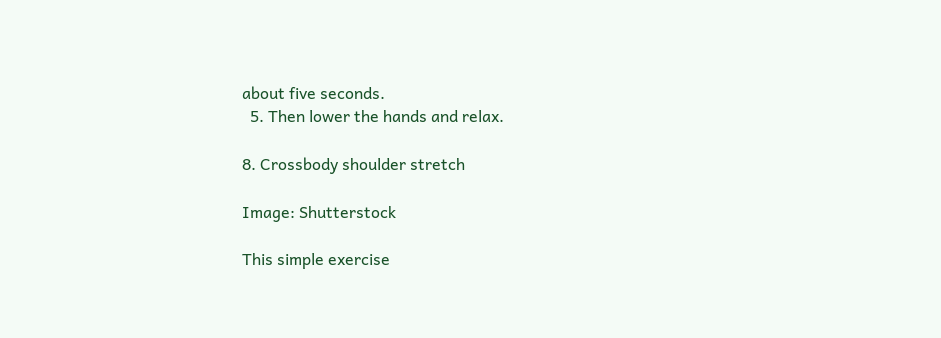about five seconds.
  5. Then lower the hands and relax.

8. Crossbody shoulder stretch

Image: Shutterstock

This simple exercise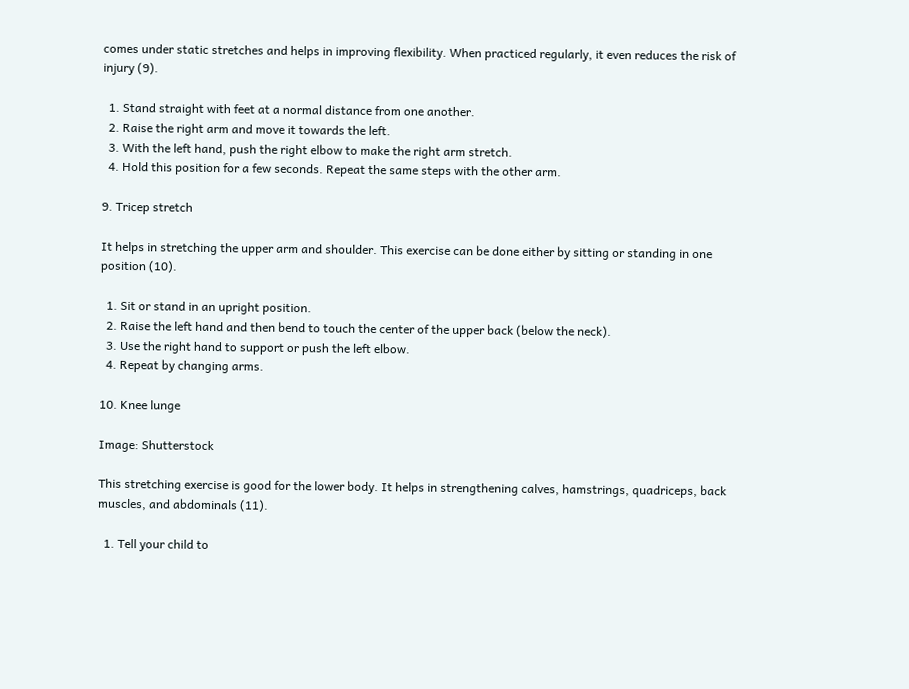comes under static stretches and helps in improving flexibility. When practiced regularly, it even reduces the risk of injury (9).

  1. Stand straight with feet at a normal distance from one another.
  2. Raise the right arm and move it towards the left.
  3. With the left hand, push the right elbow to make the right arm stretch.
  4. Hold this position for a few seconds. Repeat the same steps with the other arm.

9. Tricep stretch

It helps in stretching the upper arm and shoulder. This exercise can be done either by sitting or standing in one position (10).

  1. Sit or stand in an upright position.
  2. Raise the left hand and then bend to touch the center of the upper back (below the neck).
  3. Use the right hand to support or push the left elbow.
  4. Repeat by changing arms.

10. Knee lunge

Image: Shutterstock

This stretching exercise is good for the lower body. It helps in strengthening calves, hamstrings, quadriceps, back muscles, and abdominals (11).

  1. Tell your child to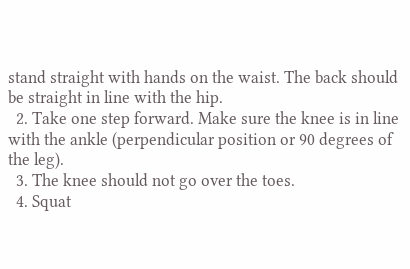stand straight with hands on the waist. The back should be straight in line with the hip.
  2. Take one step forward. Make sure the knee is in line with the ankle (perpendicular position or 90 degrees of the leg).
  3. The knee should not go over the toes.
  4. Squat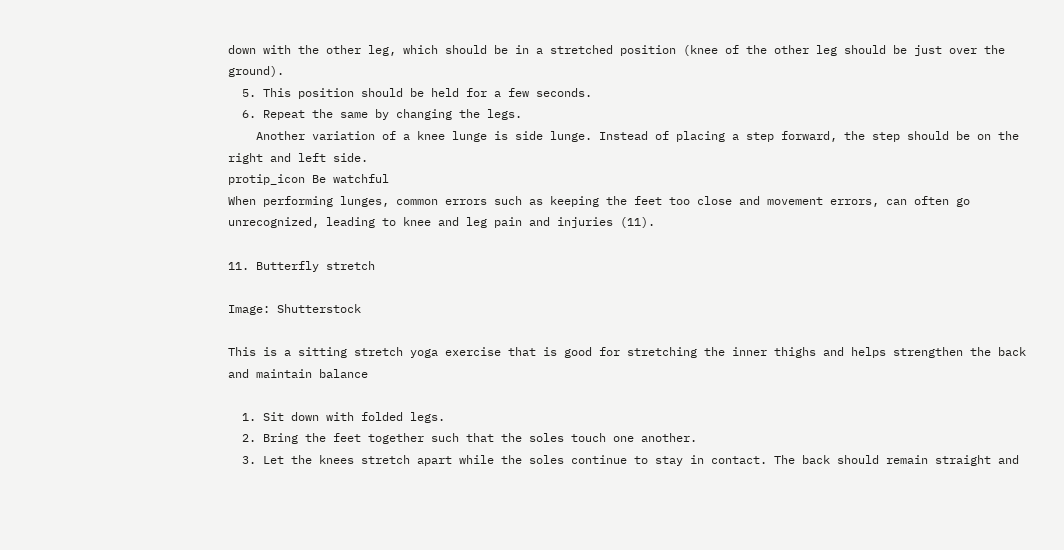down with the other leg, which should be in a stretched position (knee of the other leg should be just over the ground).
  5. This position should be held for a few seconds.
  6. Repeat the same by changing the legs.
    Another variation of a knee lunge is side lunge. Instead of placing a step forward, the step should be on the right and left side.
protip_icon Be watchful
When performing lunges, common errors such as keeping the feet too close and movement errors, can often go unrecognized, leading to knee and leg pain and injuries (11).

11. Butterfly stretch

Image: Shutterstock

This is a sitting stretch yoga exercise that is good for stretching the inner thighs and helps strengthen the back and maintain balance

  1. Sit down with folded legs.
  2. Bring the feet together such that the soles touch one another.
  3. Let the knees stretch apart while the soles continue to stay in contact. The back should remain straight and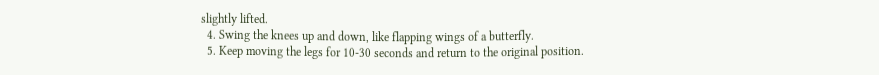slightly lifted.
  4. Swing the knees up and down, like flapping wings of a butterfly.
  5. Keep moving the legs for 10-30 seconds and return to the original position.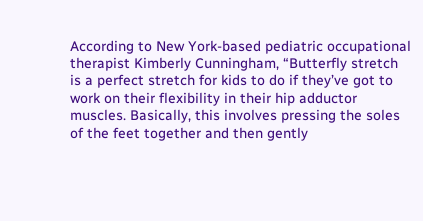According to New York-based pediatric occupational therapist Kimberly Cunningham, “Butterfly stretch is a perfect stretch for kids to do if they’ve got to work on their flexibility in their hip adductor muscles. Basically, this involves pressing the soles of the feet together and then gently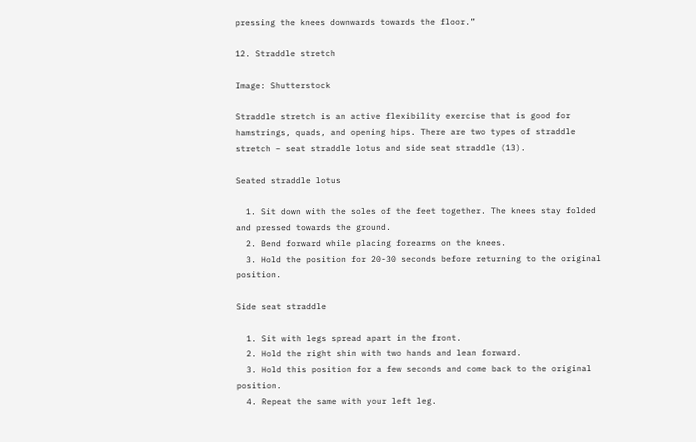pressing the knees downwards towards the floor.”

12. Straddle stretch

Image: Shutterstock

Straddle stretch is an active flexibility exercise that is good for hamstrings, quads, and opening hips. There are two types of straddle stretch – seat straddle lotus and side seat straddle (13).

Seated straddle lotus

  1. Sit down with the soles of the feet together. The knees stay folded and pressed towards the ground.
  2. Bend forward while placing forearms on the knees.
  3. Hold the position for 20-30 seconds before returning to the original position.

Side seat straddle

  1. Sit with legs spread apart in the front.
  2. Hold the right shin with two hands and lean forward.
  3. Hold this position for a few seconds and come back to the original position.
  4. Repeat the same with your left leg.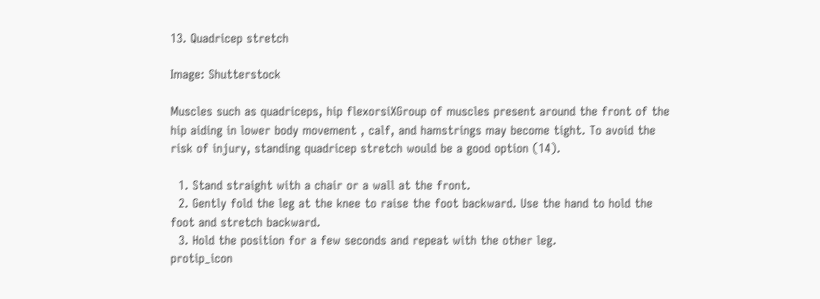13. Quadricep stretch

Image: Shutterstock

Muscles such as quadriceps, hip flexorsiXGroup of muscles present around the front of the hip aiding in lower body movement , calf, and hamstrings may become tight. To avoid the risk of injury, standing quadricep stretch would be a good option (14).

  1. Stand straight with a chair or a wall at the front.
  2. Gently fold the leg at the knee to raise the foot backward. Use the hand to hold the foot and stretch backward.
  3. Hold the position for a few seconds and repeat with the other leg.
protip_icon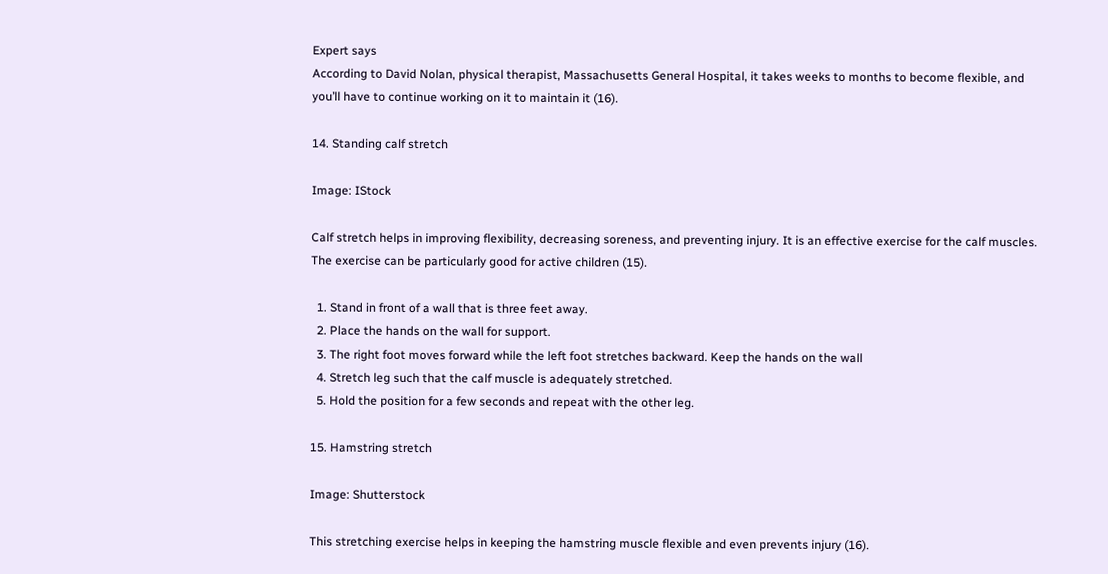Expert says
According to David Nolan, physical therapist, Massachusetts General Hospital, it takes weeks to months to become flexible, and you’ll have to continue working on it to maintain it (16).

14. Standing calf stretch

Image: IStock

Calf stretch helps in improving flexibility, decreasing soreness, and preventing injury. It is an effective exercise for the calf muscles. The exercise can be particularly good for active children (15).

  1. Stand in front of a wall that is three feet away.
  2. Place the hands on the wall for support.
  3. The right foot moves forward while the left foot stretches backward. Keep the hands on the wall
  4. Stretch leg such that the calf muscle is adequately stretched.
  5. Hold the position for a few seconds and repeat with the other leg.

15. Hamstring stretch

Image: Shutterstock

This stretching exercise helps in keeping the hamstring muscle flexible and even prevents injury (16).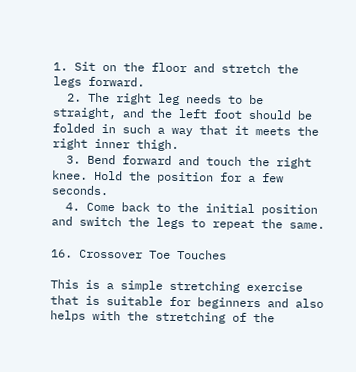1. Sit on the floor and stretch the legs forward.
  2. The right leg needs to be straight, and the left foot should be folded in such a way that it meets the right inner thigh.
  3. Bend forward and touch the right knee. Hold the position for a few seconds.
  4. Come back to the initial position and switch the legs to repeat the same.

16. Crossover Toe Touches

This is a simple stretching exercise that is suitable for beginners and also helps with the stretching of the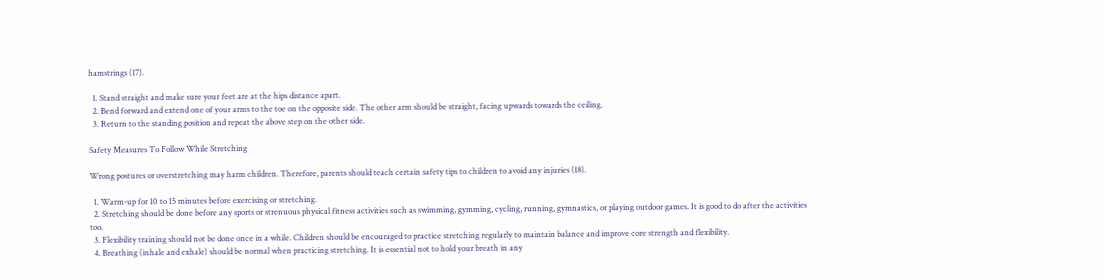hamstrings (17).

  1. Stand straight and make sure your feet are at the hips distance apart.
  2. Bend forward and extend one of your arms to the toe on the opposite side. The other arm should be straight, facing upwards towards the ceiling.
  3. Return to the standing position and repeat the above step on the other side.

Safety Measures To Follow While Stretching

Wrong postures or overstretching may harm children. Therefore, parents should teach certain safety tips to children to avoid any injuries (18).

  1. Warm-up for 10 to 15 minutes before exercising or stretching.
  2. Stretching should be done before any sports or strenuous physical fitness activities such as swimming, gymming, cycling, running, gymnastics, or playing outdoor games. It is good to do after the activities too.
  3. Flexibility training should not be done once in a while. Children should be encouraged to practice stretching regularly to maintain balance and improve core strength and flexibility.
  4. Breathing (inhale and exhale) should be normal when practicing stretching. It is essential not to hold your breath in any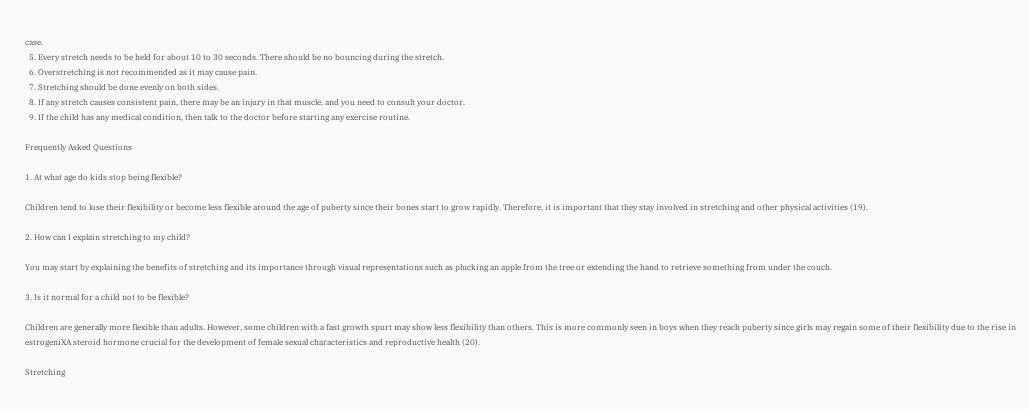case.
  5. Every stretch needs to be held for about 10 to 30 seconds. There should be no bouncing during the stretch.
  6. Overstretching is not recommended as it may cause pain.
  7. Stretching should be done evenly on both sides.
  8. If any stretch causes consistent pain, there may be an injury in that muscle, and you need to consult your doctor.
  9. If the child has any medical condition, then talk to the doctor before starting any exercise routine.

Frequently Asked Questions

1. At what age do kids stop being flexible?

Children tend to lose their flexibility or become less flexible around the age of puberty since their bones start to grow rapidly. Therefore, it is important that they stay involved in stretching and other physical activities (19).

2. How can I explain stretching to my child?

You may start by explaining the benefits of stretching and its importance through visual representations such as plucking an apple from the tree or extending the hand to retrieve something from under the couch.

3. Is it normal for a child not to be flexible?

Children are generally more flexible than adults. However, some children with a fast growth spurt may show less flexibility than others. This is more commonly seen in boys when they reach puberty since girls may regain some of their flexibility due to the rise in estrogeniXA steroid hormone crucial for the development of female sexual characteristics and reproductive health (20).

Stretching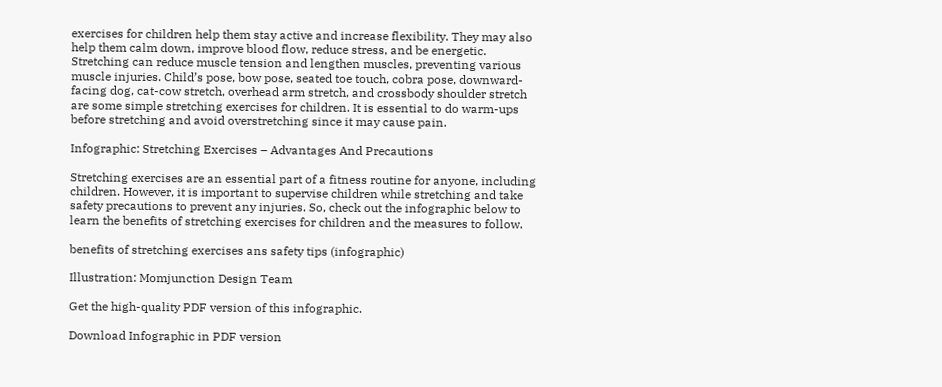exercises for children help them stay active and increase flexibility. They may also help them calm down, improve blood flow, reduce stress, and be energetic. Stretching can reduce muscle tension and lengthen muscles, preventing various muscle injuries. Child’s pose, bow pose, seated toe touch, cobra pose, downward-facing dog, cat-cow stretch, overhead arm stretch, and crossbody shoulder stretch are some simple stretching exercises for children. It is essential to do warm-ups before stretching and avoid overstretching since it may cause pain.

Infographic: Stretching Exercises – Advantages And Precautions

Stretching exercises are an essential part of a fitness routine for anyone, including children. However, it is important to supervise children while stretching and take safety precautions to prevent any injuries. So, check out the infographic below to learn the benefits of stretching exercises for children and the measures to follow.

benefits of stretching exercises ans safety tips (infographic)

Illustration: Momjunction Design Team

Get the high-quality PDF version of this infographic.

Download Infographic in PDF version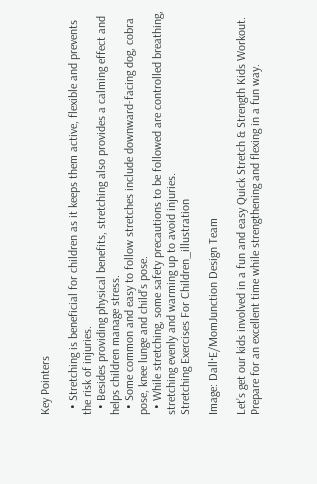Key Pointers

  • Stretching is beneficial for children as it keeps them active, flexible and prevents the risk of injuries.
  • Besides providing physical benefits, stretching also provides a calming effect and helps children manage stress.
  • Some common and easy to follow stretches include downward-facing dog, cobra pose, knee lunge and child’s pose.
  • While stretching, some safety precautions to be followed are controlled breathing, stretching evenly and warming up to avoid injuries.
Stretching Exercises For Children_illustration

Image: Dall·E/MomJunction Design Team

Let’s get our kids involved in a fun and easy Quick Stretch & Strength Kids Workout. Prepare for an excellent time while strengthening and flexing in a fun way.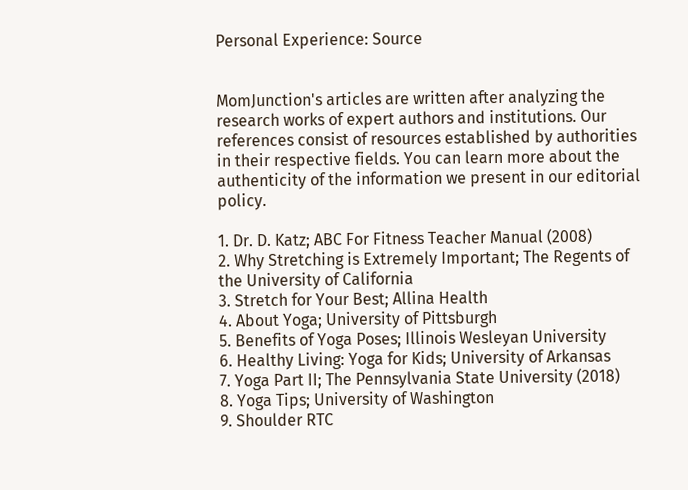Personal Experience: Source


MomJunction's articles are written after analyzing the research works of expert authors and institutions. Our references consist of resources established by authorities in their respective fields. You can learn more about the authenticity of the information we present in our editorial policy.

1. Dr. D. Katz; ABC For Fitness Teacher Manual (2008)
2. Why Stretching is Extremely Important; The Regents of the University of California
3. Stretch for Your Best; Allina Health
4. About Yoga; University of Pittsburgh
5. Benefits of Yoga Poses; Illinois Wesleyan University
6. Healthy Living: Yoga for Kids; University of Arkansas
7. Yoga Part II; The Pennsylvania State University (2018)
8. Yoga Tips; University of Washington
9. Shoulder RTC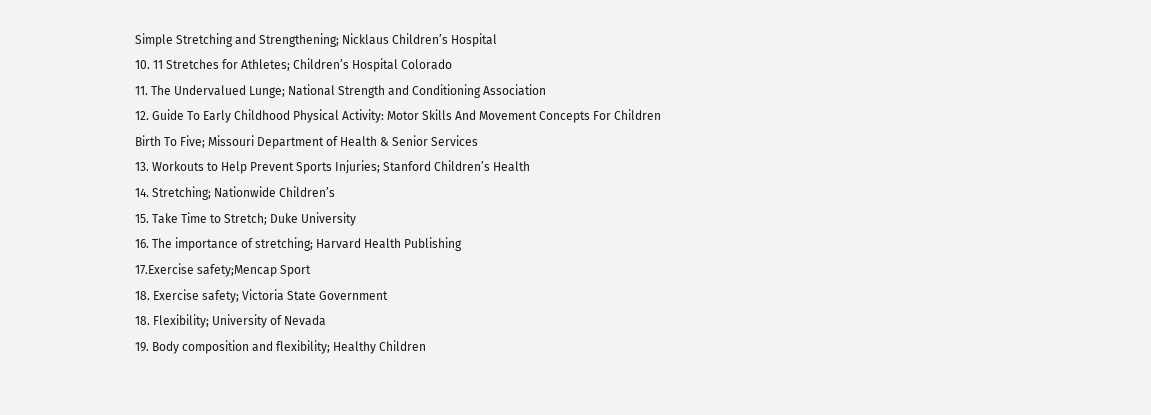Simple Stretching and Strengthening; Nicklaus Children’s Hospital
10. 11 Stretches for Athletes; Children’s Hospital Colorado
11. The Undervalued Lunge; National Strength and Conditioning Association
12. Guide To Early Childhood Physical Activity: Motor Skills And Movement Concepts For Children Birth To Five; Missouri Department of Health & Senior Services
13. Workouts to Help Prevent Sports Injuries; Stanford Children’s Health
14. Stretching; Nationwide Children’s
15. Take Time to Stretch; Duke University
16. The importance of stretching; Harvard Health Publishing
17.Exercise safety;Mencap Sport
18. Exercise safety; Victoria State Government
18. Flexibility; University of Nevada
19. Body composition and flexibility; Healthy Children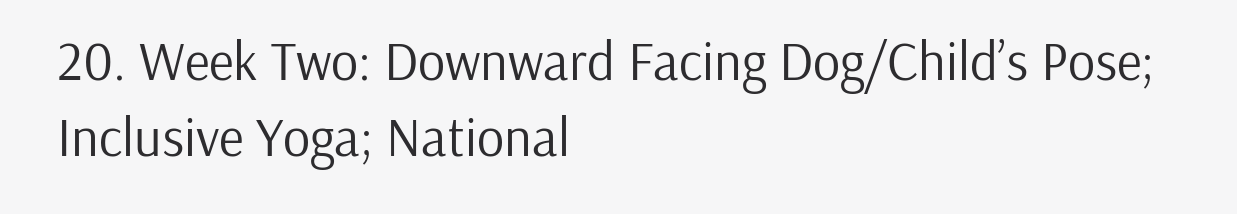20. Week Two: Downward Facing Dog/Child’s Pose; Inclusive Yoga; National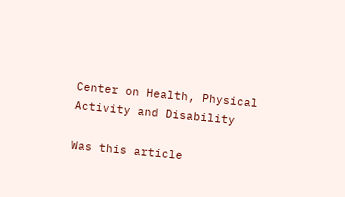Center on Health, Physical Activity and Disability

Was this article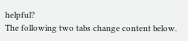helpful?
The following two tabs change content below.